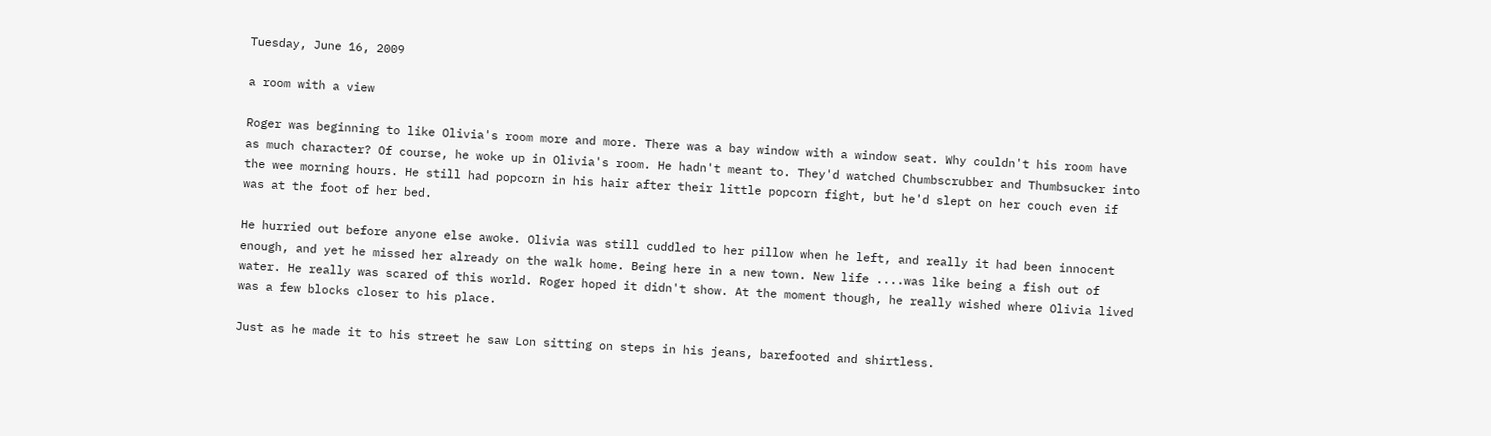Tuesday, June 16, 2009

a room with a view

Roger was beginning to like Olivia's room more and more. There was a bay window with a window seat. Why couldn't his room have as much character? Of course, he woke up in Olivia's room. He hadn't meant to. They'd watched Chumbscrubber and Thumbsucker into the wee morning hours. He still had popcorn in his hair after their little popcorn fight, but he'd slept on her couch even if was at the foot of her bed.

He hurried out before anyone else awoke. Olivia was still cuddled to her pillow when he left, and really it had been innocent enough, and yet he missed her already on the walk home. Being here in a new town. New life ....was like being a fish out of water. He really was scared of this world. Roger hoped it didn't show. At the moment though, he really wished where Olivia lived was a few blocks closer to his place.

Just as he made it to his street he saw Lon sitting on steps in his jeans, barefooted and shirtless.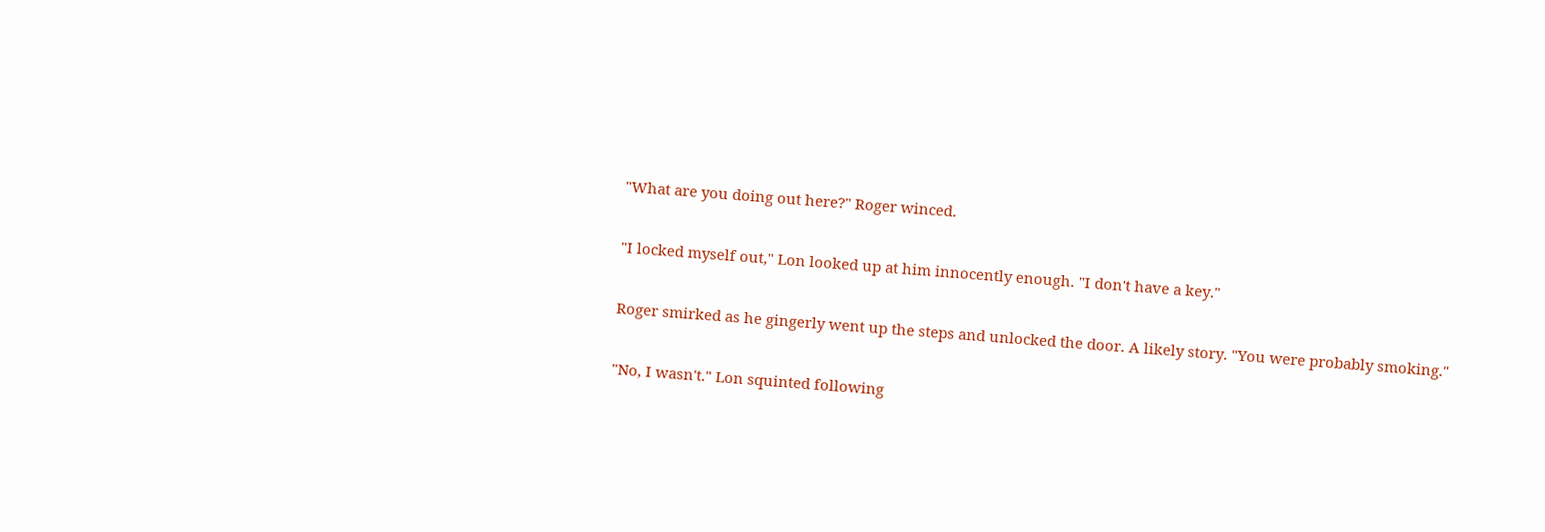"What are you doing out here?" Roger winced.

"I locked myself out," Lon looked up at him innocently enough. "I don't have a key."

Roger smirked as he gingerly went up the steps and unlocked the door. A likely story. "You were probably smoking."

"No, I wasn't." Lon squinted following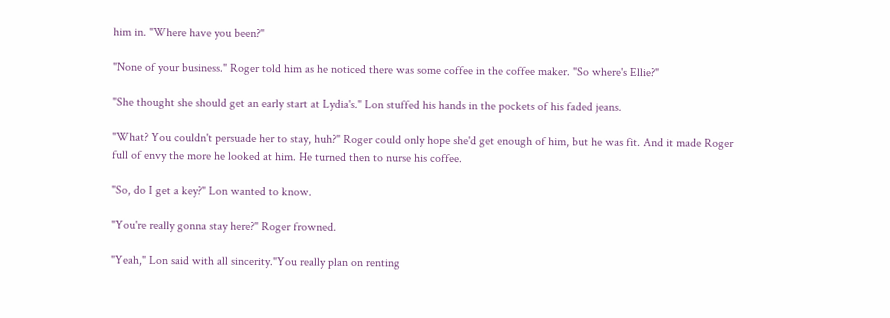him in. "Where have you been?"

"None of your business." Roger told him as he noticed there was some coffee in the coffee maker. "So where's Ellie?"

"She thought she should get an early start at Lydia's." Lon stuffed his hands in the pockets of his faded jeans.

"What? You couldn't persuade her to stay, huh?" Roger could only hope she'd get enough of him, but he was fit. And it made Roger full of envy the more he looked at him. He turned then to nurse his coffee.

"So, do I get a key?" Lon wanted to know.

"You're really gonna stay here?" Roger frowned.

"Yeah," Lon said with all sincerity."You really plan on renting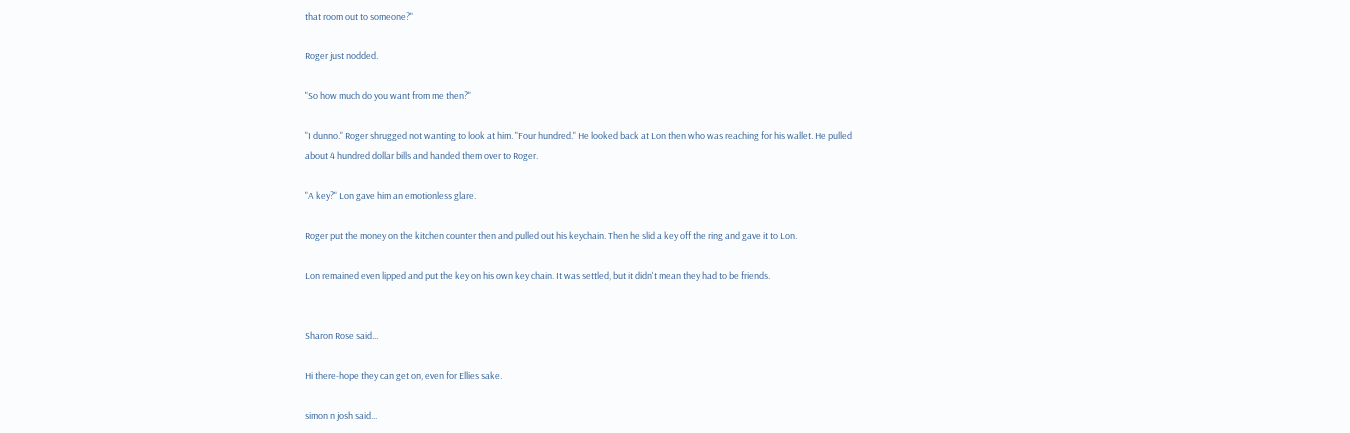that room out to someone?"

Roger just nodded.

"So how much do you want from me then?"

"I dunno." Roger shrugged not wanting to look at him. "Four hundred." He looked back at Lon then who was reaching for his wallet. He pulled about 4 hundred dollar bills and handed them over to Roger.

"A key?" Lon gave him an emotionless glare.

Roger put the money on the kitchen counter then and pulled out his keychain. Then he slid a key off the ring and gave it to Lon.

Lon remained even lipped and put the key on his own key chain. It was settled, but it didn't mean they had to be friends.


Sharon Rose said...

Hi there-hope they can get on, even for Ellies sake.

simon n josh said...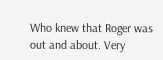Who knew that Roger was out and about. Very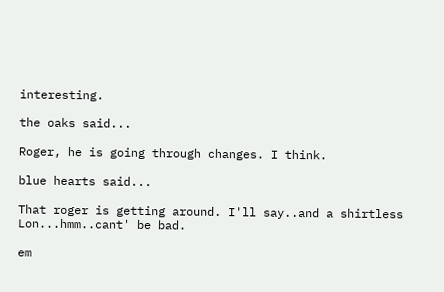interesting.

the oaks said...

Roger, he is going through changes. I think.

blue hearts said...

That roger is getting around. I'll say..and a shirtless Lon...hmm..cant' be bad.

em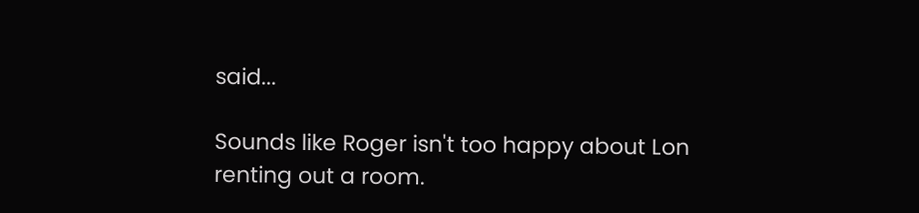said...

Sounds like Roger isn't too happy about Lon renting out a room.